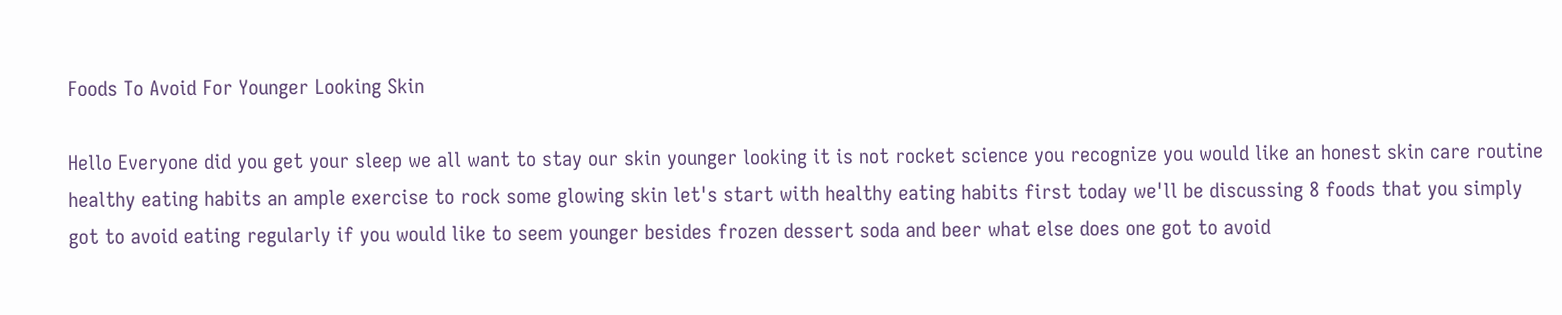Foods To Avoid For Younger Looking Skin

Hello Everyone did you get your sleep we all want to stay our skin younger looking it is not rocket science you recognize you would like an honest skin care routine healthy eating habits an ample exercise to rock some glowing skin let's start with healthy eating habits first today we'll be discussing 8 foods that you simply got to avoid eating regularly if you would like to seem younger besides frozen dessert soda and beer what else does one got to avoid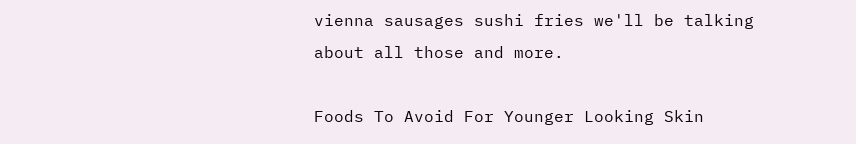vienna sausages sushi fries we'll be talking about all those and more.

Foods To Avoid For Younger Looking Skin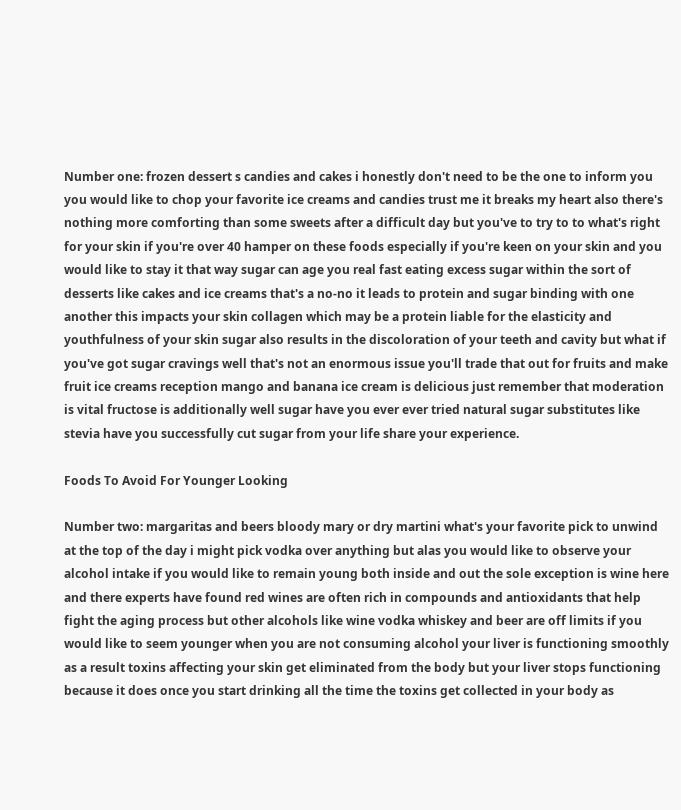Number one: frozen dessert s candies and cakes i honestly don't need to be the one to inform you you would like to chop your favorite ice creams and candies trust me it breaks my heart also there's nothing more comforting than some sweets after a difficult day but you've to try to to what's right for your skin if you're over 40 hamper on these foods especially if you're keen on your skin and you would like to stay it that way sugar can age you real fast eating excess sugar within the sort of desserts like cakes and ice creams that's a no-no it leads to protein and sugar binding with one another this impacts your skin collagen which may be a protein liable for the elasticity and youthfulness of your skin sugar also results in the discoloration of your teeth and cavity but what if you've got sugar cravings well that's not an enormous issue you'll trade that out for fruits and make fruit ice creams reception mango and banana ice cream is delicious just remember that moderation is vital fructose is additionally well sugar have you ever ever tried natural sugar substitutes like stevia have you successfully cut sugar from your life share your experience.

Foods To Avoid For Younger Looking

Number two: margaritas and beers bloody mary or dry martini what's your favorite pick to unwind at the top of the day i might pick vodka over anything but alas you would like to observe your alcohol intake if you would like to remain young both inside and out the sole exception is wine here and there experts have found red wines are often rich in compounds and antioxidants that help fight the aging process but other alcohols like wine vodka whiskey and beer are off limits if you would like to seem younger when you are not consuming alcohol your liver is functioning smoothly as a result toxins affecting your skin get eliminated from the body but your liver stops functioning because it does once you start drinking all the time the toxins get collected in your body as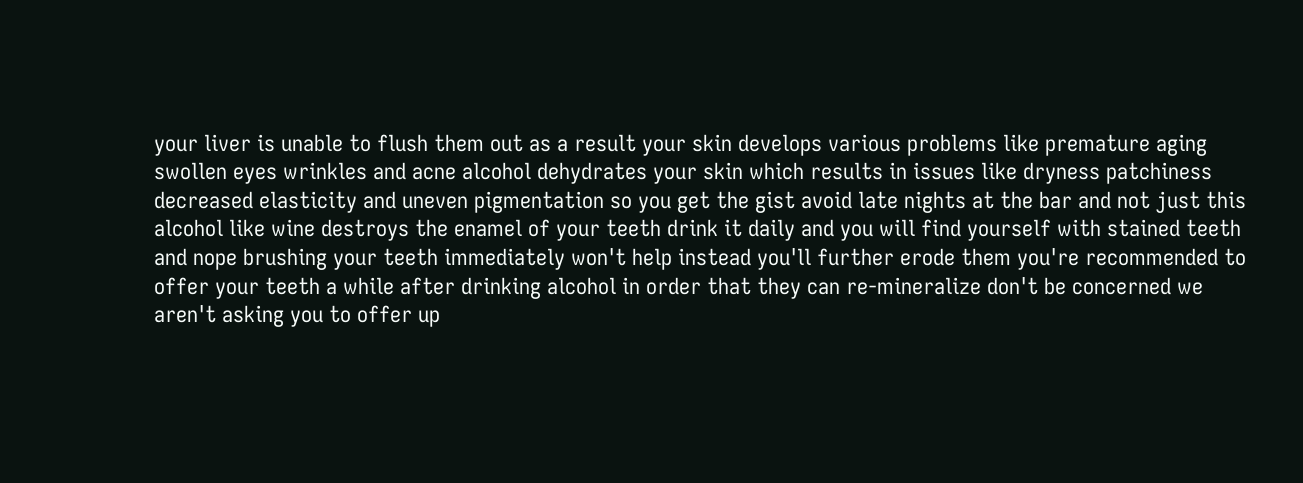your liver is unable to flush them out as a result your skin develops various problems like premature aging swollen eyes wrinkles and acne alcohol dehydrates your skin which results in issues like dryness patchiness decreased elasticity and uneven pigmentation so you get the gist avoid late nights at the bar and not just this alcohol like wine destroys the enamel of your teeth drink it daily and you will find yourself with stained teeth and nope brushing your teeth immediately won't help instead you'll further erode them you're recommended to offer your teeth a while after drinking alcohol in order that they can re-mineralize don't be concerned we aren't asking you to offer up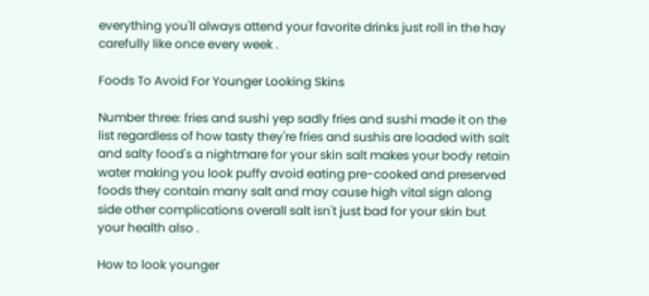everything you'll always attend your favorite drinks just roll in the hay carefully like once every week .

Foods To Avoid For Younger Looking Skins

Number three: fries and sushi yep sadly fries and sushi made it on the list regardless of how tasty they're fries and sushis are loaded with salt and salty food's a nightmare for your skin salt makes your body retain water making you look puffy avoid eating pre-cooked and preserved foods they contain many salt and may cause high vital sign along side other complications overall salt isn't just bad for your skin but your health also .

How to look younger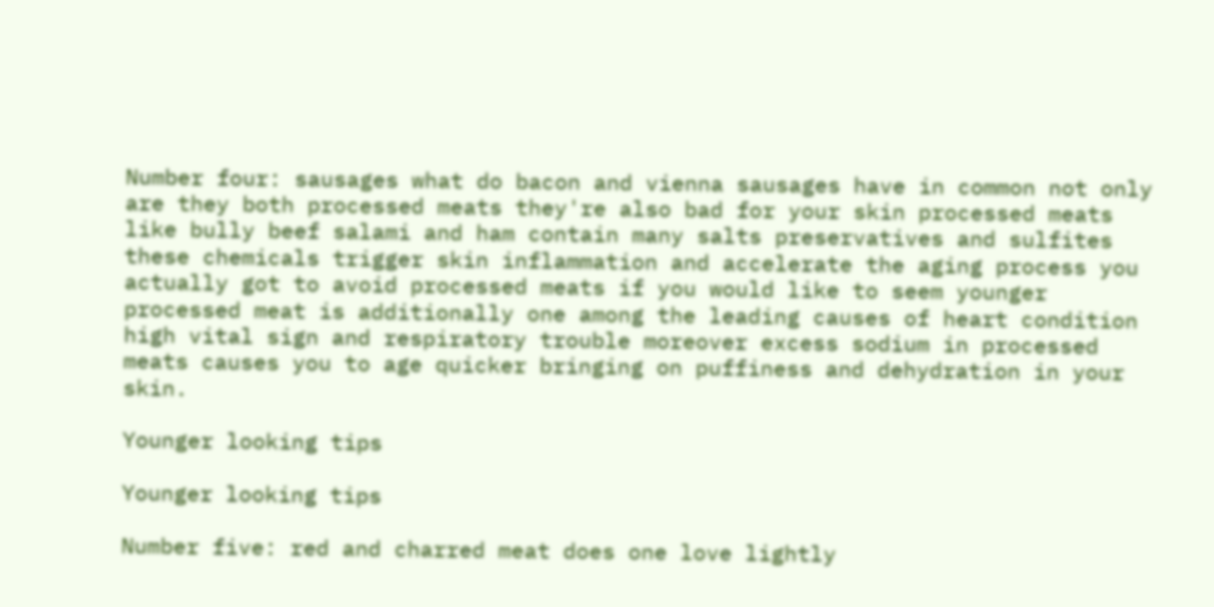Number four: sausages what do bacon and vienna sausages have in common not only are they both processed meats they're also bad for your skin processed meats like bully beef salami and ham contain many salts preservatives and sulfites these chemicals trigger skin inflammation and accelerate the aging process you actually got to avoid processed meats if you would like to seem younger processed meat is additionally one among the leading causes of heart condition high vital sign and respiratory trouble moreover excess sodium in processed meats causes you to age quicker bringing on puffiness and dehydration in your skin.

Younger looking tips

Younger looking tips

Number five: red and charred meat does one love lightly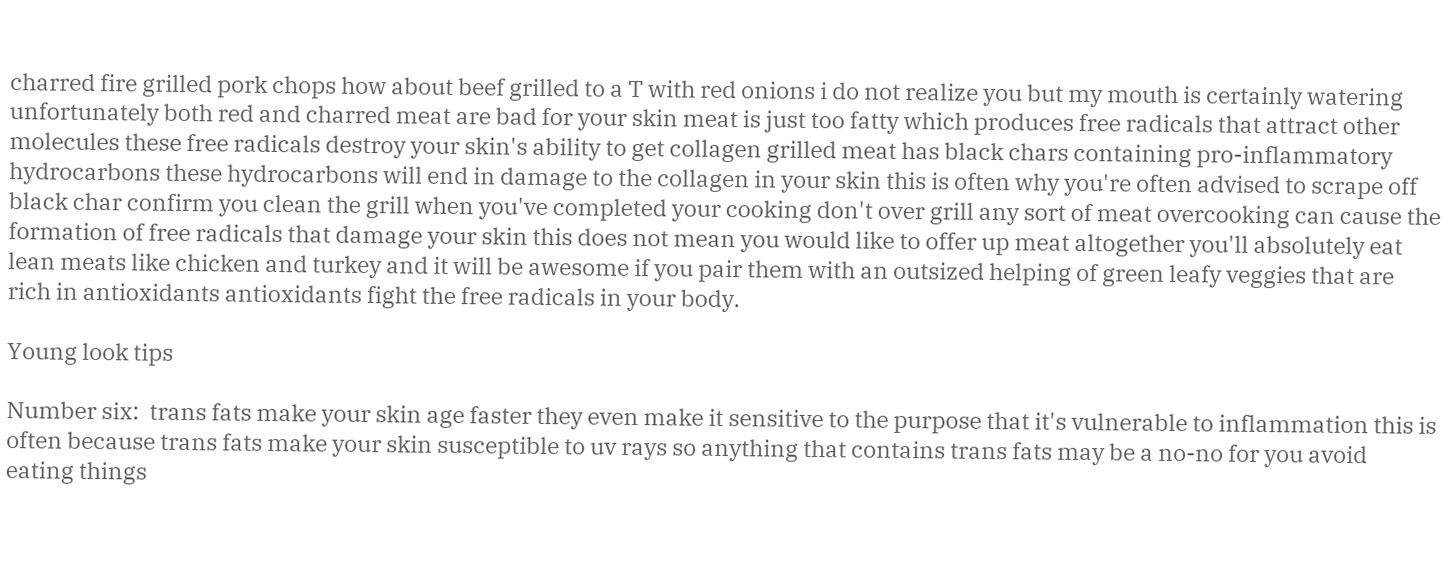charred fire grilled pork chops how about beef grilled to a T with red onions i do not realize you but my mouth is certainly watering unfortunately both red and charred meat are bad for your skin meat is just too fatty which produces free radicals that attract other molecules these free radicals destroy your skin's ability to get collagen grilled meat has black chars containing pro-inflammatory hydrocarbons these hydrocarbons will end in damage to the collagen in your skin this is often why you're often advised to scrape off black char confirm you clean the grill when you've completed your cooking don't over grill any sort of meat overcooking can cause the formation of free radicals that damage your skin this does not mean you would like to offer up meat altogether you'll absolutely eat lean meats like chicken and turkey and it will be awesome if you pair them with an outsized helping of green leafy veggies that are rich in antioxidants antioxidants fight the free radicals in your body.

Young look tips

Number six:  trans fats make your skin age faster they even make it sensitive to the purpose that it's vulnerable to inflammation this is often because trans fats make your skin susceptible to uv rays so anything that contains trans fats may be a no-no for you avoid eating things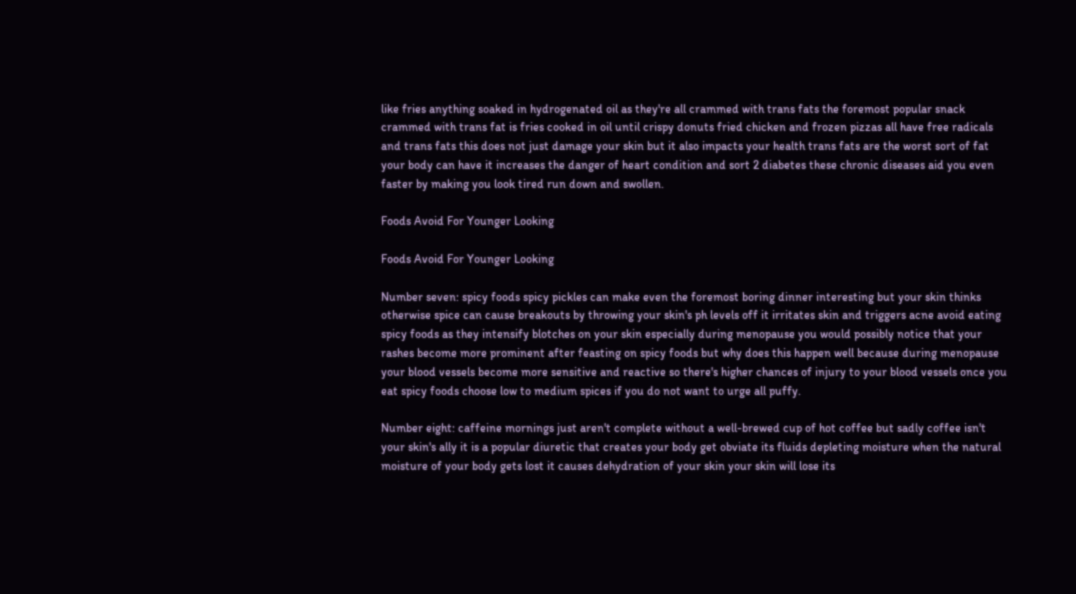like fries anything soaked in hydrogenated oil as they're all crammed with trans fats the foremost popular snack crammed with trans fat is fries cooked in oil until crispy donuts fried chicken and frozen pizzas all have free radicals and trans fats this does not just damage your skin but it also impacts your health trans fats are the worst sort of fat your body can have it increases the danger of heart condition and sort 2 diabetes these chronic diseases aid you even faster by making you look tired run down and swollen.

Foods Avoid For Younger Looking

Foods Avoid For Younger Looking

Number seven: spicy foods spicy pickles can make even the foremost boring dinner interesting but your skin thinks otherwise spice can cause breakouts by throwing your skin's ph levels off it irritates skin and triggers acne avoid eating spicy foods as they intensify blotches on your skin especially during menopause you would possibly notice that your rashes become more prominent after feasting on spicy foods but why does this happen well because during menopause your blood vessels become more sensitive and reactive so there's higher chances of injury to your blood vessels once you eat spicy foods choose low to medium spices if you do not want to urge all puffy.

Number eight: caffeine mornings just aren't complete without a well-brewed cup of hot coffee but sadly coffee isn't your skin's ally it is a popular diuretic that creates your body get obviate its fluids depleting moisture when the natural moisture of your body gets lost it causes dehydration of your skin your skin will lose its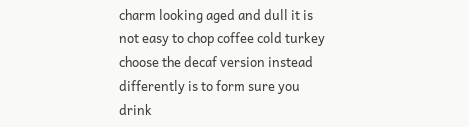charm looking aged and dull it is not easy to chop coffee cold turkey choose the decaf version instead differently is to form sure you drink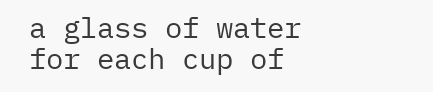a glass of water for each cup of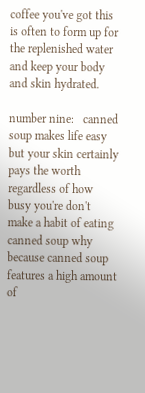coffee you've got this is often to form up for the replenished water and keep your body and skin hydrated.

number nine:   canned soup makes life easy but your skin certainly pays the worth regardless of how busy you're don't make a habit of eating canned soup why because canned soup features a high amount of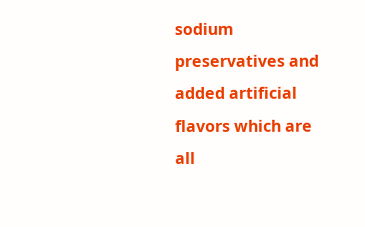sodium preservatives and added artificial flavors which are all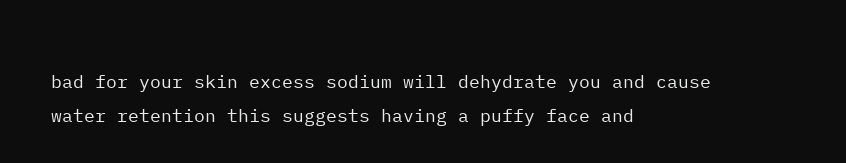bad for your skin excess sodium will dehydrate you and cause water retention this suggests having a puffy face and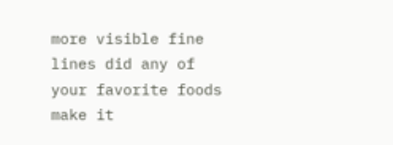more visible fine lines did any of your favorite foods make it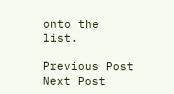onto the list.

Previous Post Next Post